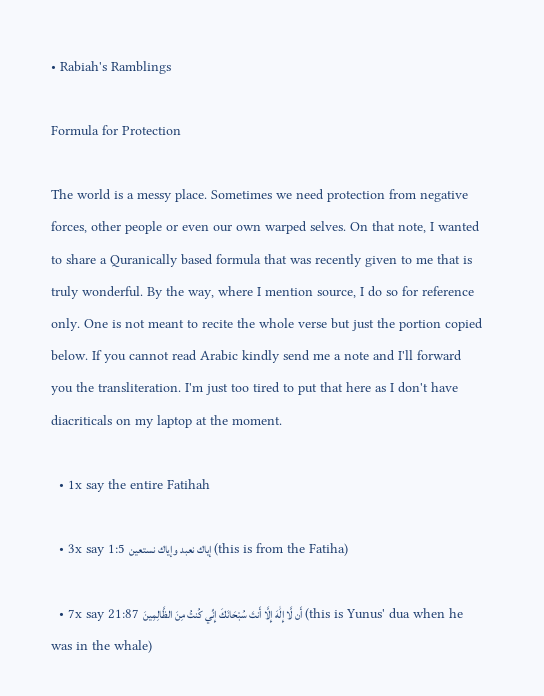• Rabiah's Ramblings

Formula for Protection

The world is a messy place. Sometimes we need protection from negative forces, other people or even our own warped selves. On that note, I wanted to share a Quranically based formula that was recently given to me that is truly wonderful. By the way, where I mention source, I do so for reference only. One is not meant to recite the whole verse but just the portion copied below. If you cannot read Arabic kindly send me a note and I'll forward you the transliteration. I'm just too tired to put that here as I don't have diacriticals on my laptop at the moment.

  • 1x say the entire Fatihah

  • 3x say 1:5 إياك نعبد وإياك نستعين (this is from the Fatiha)

  • 7x say 21:87 أَن لَّا إِلَٰهَ إِلَّا أَنتَ سُبْحَانَكَ إِنِّي كُنتُ مِنَ الظَّالِمِينَ (this is Yunus' dua when he was in the whale)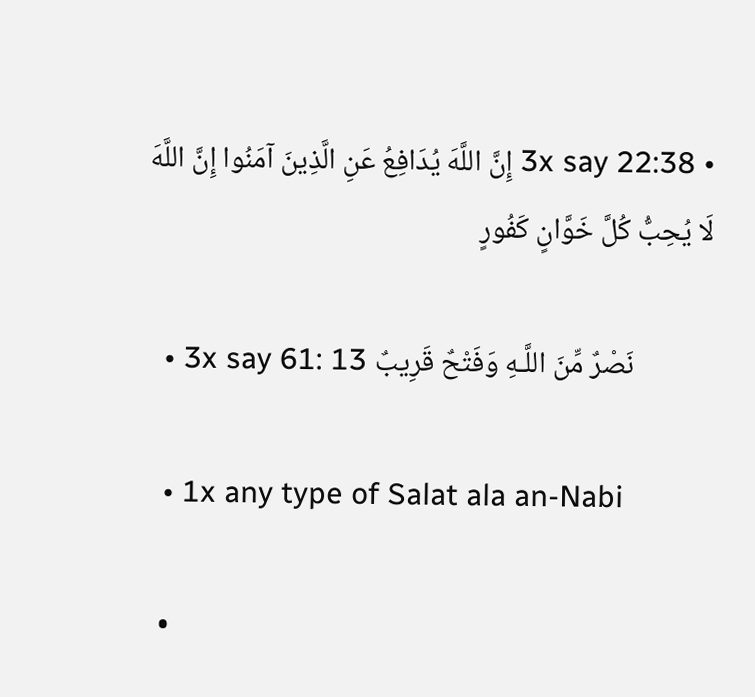• 3x say 22:38 إِنَّ اللَّهَ يُدَافِعُ عَنِ الَّذِينَ آمَنُوا إِنَّ اللَّهَ لَا يُحِبُّ كُلَّ خَوَّانٍ كَفُورٍ

  • 3x say 61: 13 نَصْرٌ مِّنَ اللَّـهِ وَفَتْحٌ قَرِيبٌ

  • 1x any type of Salat ala an-Nabi

  •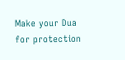Make your Dua for protection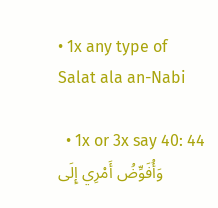• 1x any type of Salat ala an-Nabi

  • 1x or 3x say 40: 44 وَأُفَوِّضُ أَمْرِي إِلَى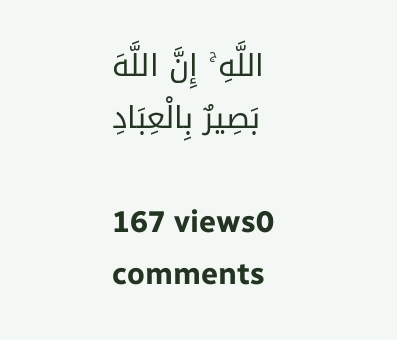اللَّهِ ۚ إِنَّ اللَّهَ بَصِيرٌ بِالْعِبَادِ

167 views0 comments